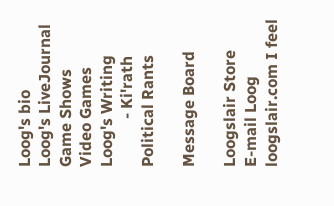Loog's bio
Loog's LiveJournal
Game Shows
Video Games
Loog's Writing
            - Ki'rath
Political Rants

Message Board

Loogslair Store
E-mail Loog
loogslair.com I feel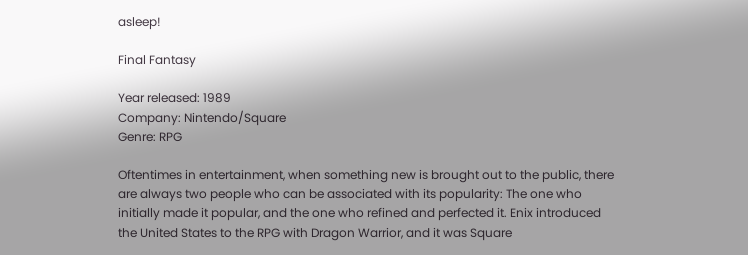asleep!

Final Fantasy

Year released: 1989
Company: Nintendo/Square
Genre: RPG

Oftentimes in entertainment, when something new is brought out to the public, there are always two people who can be associated with its popularity: The one who initially made it popular, and the one who refined and perfected it. Enix introduced the United States to the RPG with Dragon Warrior, and it was Square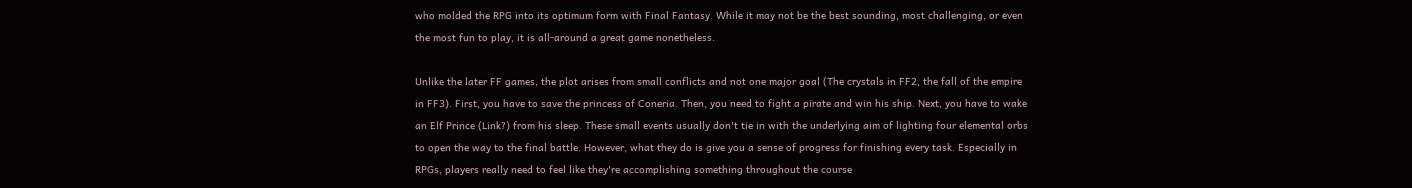who molded the RPG into its optimum form with Final Fantasy. While it may not be the best sounding, most challenging, or even the most fun to play, it is all-around a great game nonetheless.

Unlike the later FF games, the plot arises from small conflicts and not one major goal (The crystals in FF2, the fall of the empire in FF3). First, you have to save the princess of Coneria. Then, you need to fight a pirate and win his ship. Next, you have to wake an Elf Prince (Link?) from his sleep. These small events usually don't tie in with the underlying aim of lighting four elemental orbs to open the way to the final battle. However, what they do is give you a sense of progress for finishing every task. Especially in RPGs, players really need to feel like they're accomplishing something throughout the course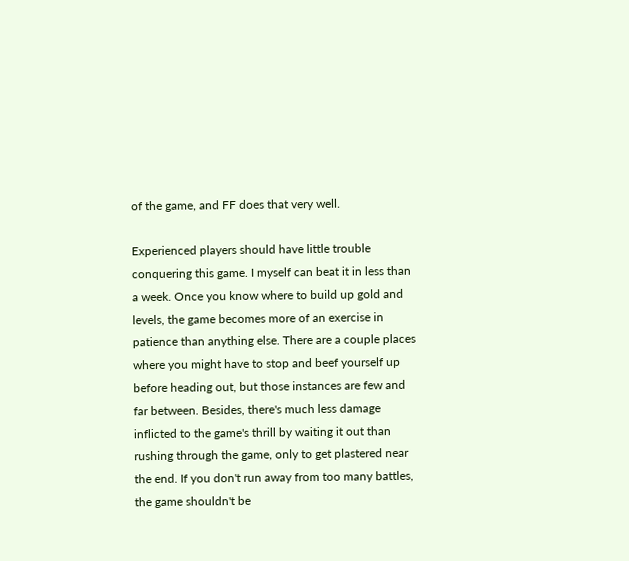of the game, and FF does that very well.

Experienced players should have little trouble conquering this game. I myself can beat it in less than a week. Once you know where to build up gold and levels, the game becomes more of an exercise in patience than anything else. There are a couple places where you might have to stop and beef yourself up before heading out, but those instances are few and far between. Besides, there's much less damage inflicted to the game's thrill by waiting it out than rushing through the game, only to get plastered near the end. If you don't run away from too many battles, the game shouldn't be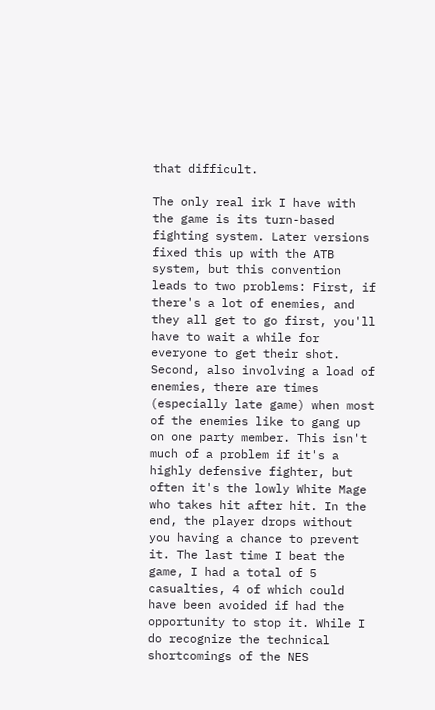that difficult.

The only real irk I have with the game is its turn-based fighting system. Later versions fixed this up with the ATB system, but this convention leads to two problems: First, if there's a lot of enemies, and they all get to go first, you'll have to wait a while for everyone to get their shot. Second, also involving a load of enemies, there are times (especially late game) when most of the enemies like to gang up on one party member. This isn't much of a problem if it's a highly defensive fighter, but often it's the lowly White Mage who takes hit after hit. In the end, the player drops without you having a chance to prevent it. The last time I beat the game, I had a total of 5 casualties, 4 of which could have been avoided if had the opportunity to stop it. While I do recognize the technical shortcomings of the NES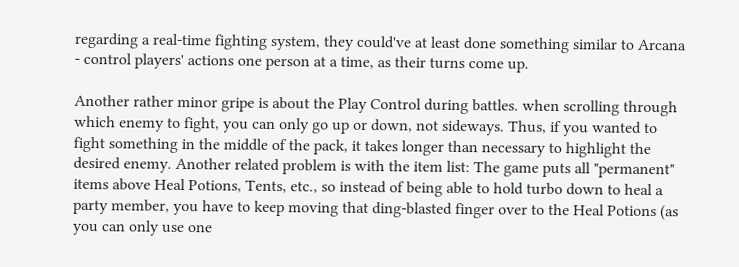regarding a real-time fighting system, they could've at least done something similar to Arcana - control players' actions one person at a time, as their turns come up.

Another rather minor gripe is about the Play Control during battles. when scrolling through which enemy to fight, you can only go up or down, not sideways. Thus, if you wanted to fight something in the middle of the pack, it takes longer than necessary to highlight the desired enemy. Another related problem is with the item list: The game puts all "permanent" items above Heal Potions, Tents, etc., so instead of being able to hold turbo down to heal a party member, you have to keep moving that ding-blasted finger over to the Heal Potions (as you can only use one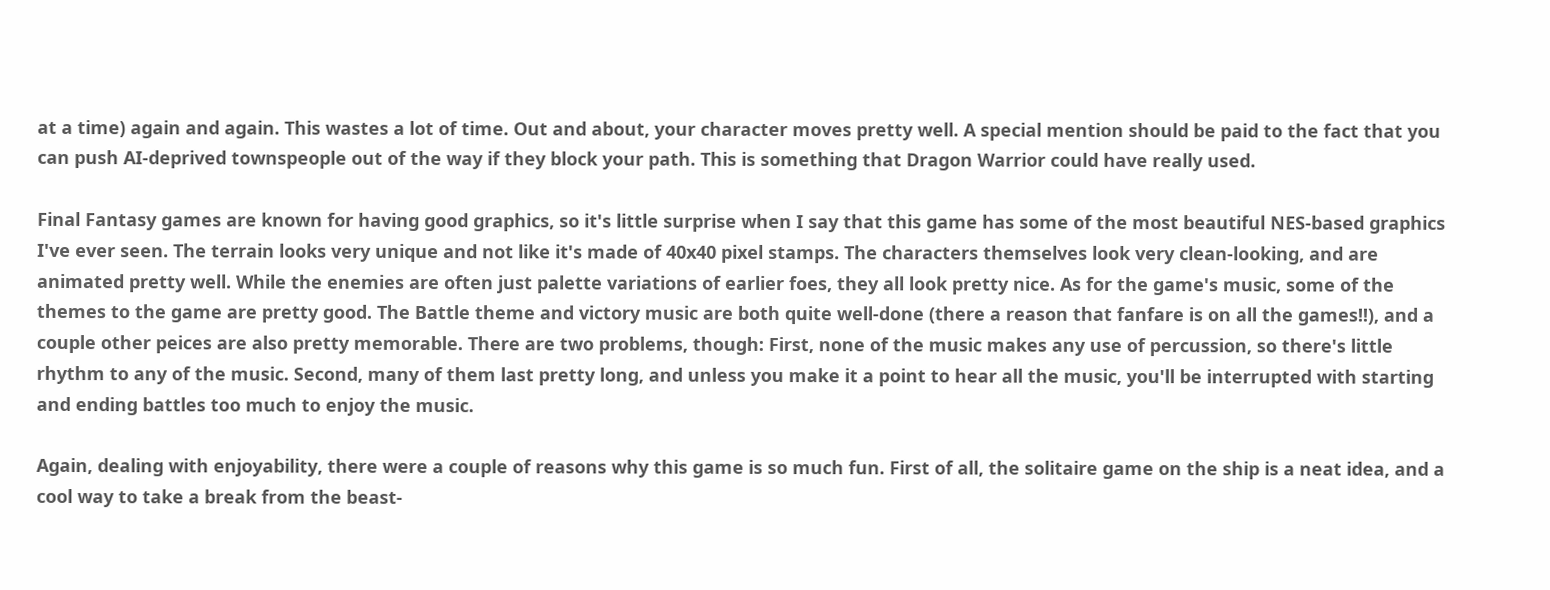at a time) again and again. This wastes a lot of time. Out and about, your character moves pretty well. A special mention should be paid to the fact that you can push AI-deprived townspeople out of the way if they block your path. This is something that Dragon Warrior could have really used.

Final Fantasy games are known for having good graphics, so it's little surprise when I say that this game has some of the most beautiful NES-based graphics I've ever seen. The terrain looks very unique and not like it's made of 40x40 pixel stamps. The characters themselves look very clean-looking, and are animated pretty well. While the enemies are often just palette variations of earlier foes, they all look pretty nice. As for the game's music, some of the themes to the game are pretty good. The Battle theme and victory music are both quite well-done (there a reason that fanfare is on all the games!!), and a couple other peices are also pretty memorable. There are two problems, though: First, none of the music makes any use of percussion, so there's little rhythm to any of the music. Second, many of them last pretty long, and unless you make it a point to hear all the music, you'll be interrupted with starting and ending battles too much to enjoy the music.

Again, dealing with enjoyability, there were a couple of reasons why this game is so much fun. First of all, the solitaire game on the ship is a neat idea, and a cool way to take a break from the beast-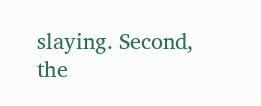slaying. Second, the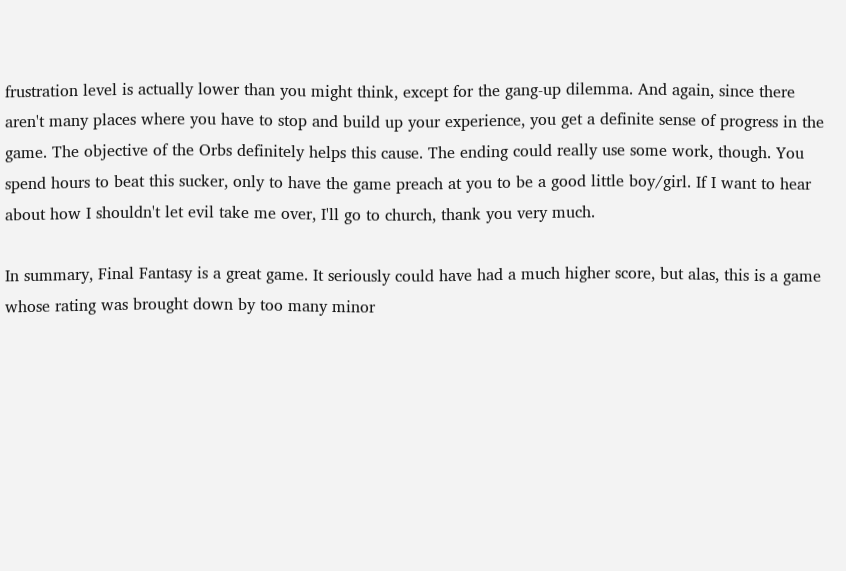frustration level is actually lower than you might think, except for the gang-up dilemma. And again, since there aren't many places where you have to stop and build up your experience, you get a definite sense of progress in the game. The objective of the Orbs definitely helps this cause. The ending could really use some work, though. You spend hours to beat this sucker, only to have the game preach at you to be a good little boy/girl. If I want to hear about how I shouldn't let evil take me over, I'll go to church, thank you very much.

In summary, Final Fantasy is a great game. It seriously could have had a much higher score, but alas, this is a game whose rating was brought down by too many minor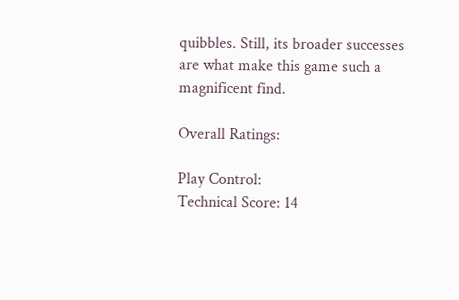quibbles. Still, its broader successes are what make this game such a magnificent find.

Overall Ratings:

Play Control:
Technical Score: 14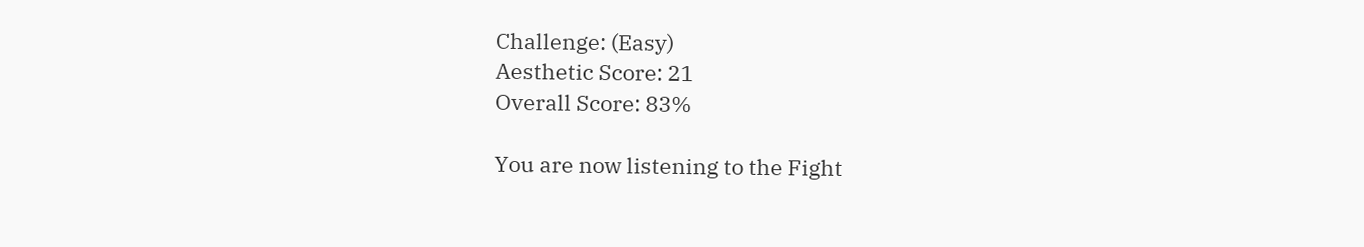Challenge: (Easy)
Aesthetic Score: 21
Overall Score: 83%

You are now listening to the Fight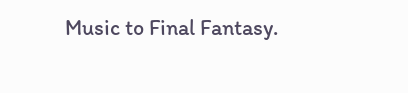Music to Final Fantasy.